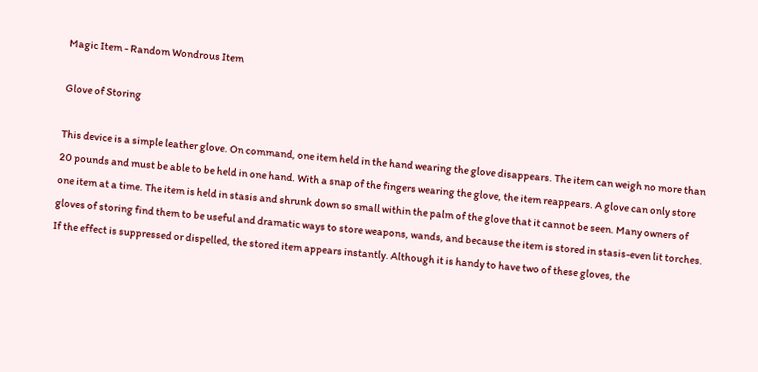Magic Item - Random Wondrous Item

Glove of Storing

This device is a simple leather glove. On command, one item held in the hand wearing the glove disappears. The item can weigh no more than 20 pounds and must be able to be held in one hand. With a snap of the fingers wearing the glove, the item reappears. A glove can only store one item at a time. The item is held in stasis and shrunk down so small within the palm of the glove that it cannot be seen. Many owners of gloves of storing find them to be useful and dramatic ways to store weapons, wands, and because the item is stored in stasis-even lit torches. If the effect is suppressed or dispelled, the stored item appears instantly. Although it is handy to have two of these gloves, the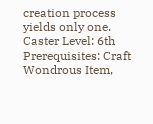creation process yields only one.
Caster Level: 6th
Prerequisites: Craft Wondrous Item,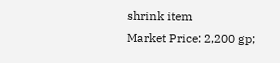shrink item
Market Price: 2,200 gp;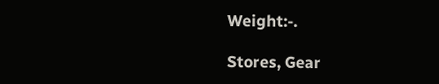Weight:-.

Stores, Gear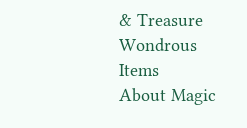& Treasure
Wondrous Items
About Magic